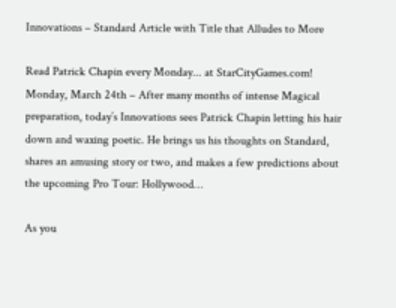Innovations – Standard Article with Title that Alludes to More

Read Patrick Chapin every Monday... at StarCityGames.com!
Monday, March 24th – After many months of intense Magical preparation, today’s Innovations sees Patrick Chapin letting his hair down and waxing poetic. He brings us his thoughts on Standard, shares an amusing story or two, and makes a few predictions about the upcoming Pro Tour: Hollywood…

As you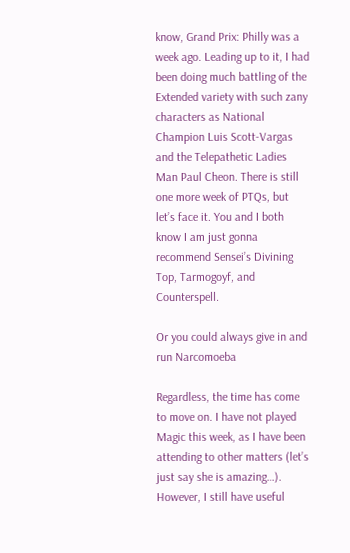know, Grand Prix: Philly was a week ago. Leading up to it, I had been doing much battling of the Extended variety with such zany characters as National Champion Luis Scott-Vargas and the Telepathetic Ladies Man Paul Cheon. There is still one more week of PTQs, but let’s face it. You and I both know I am just gonna recommend Sensei’s Divining Top, Tarmogoyf, and Counterspell.

Or you could always give in and run Narcomoeba

Regardless, the time has come to move on. I have not played Magic this week, as I have been attending to other matters (let’s just say she is amazing…). However, I still have useful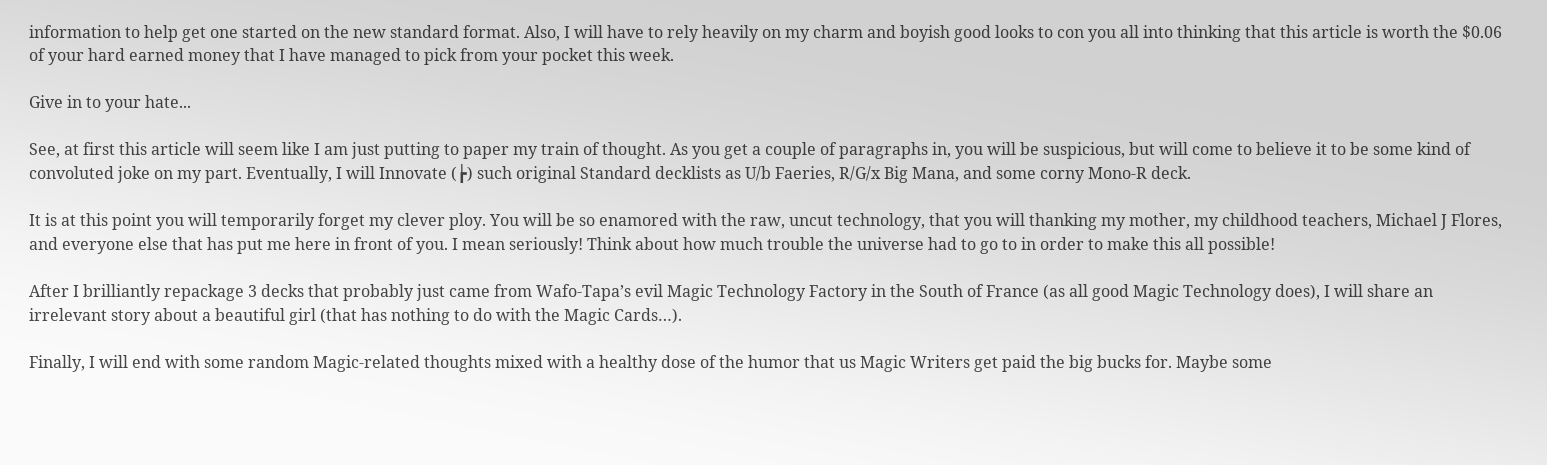information to help get one started on the new standard format. Also, I will have to rely heavily on my charm and boyish good looks to con you all into thinking that this article is worth the $0.06 of your hard earned money that I have managed to pick from your pocket this week.

Give in to your hate...

See, at first this article will seem like I am just putting to paper my train of thought. As you get a couple of paragraphs in, you will be suspicious, but will come to believe it to be some kind of convoluted joke on my part. Eventually, I will Innovate (┢) such original Standard decklists as U/b Faeries, R/G/x Big Mana, and some corny Mono-R deck.

It is at this point you will temporarily forget my clever ploy. You will be so enamored with the raw, uncut technology, that you will thanking my mother, my childhood teachers, Michael J Flores, and everyone else that has put me here in front of you. I mean seriously! Think about how much trouble the universe had to go to in order to make this all possible!

After I brilliantly repackage 3 decks that probably just came from Wafo-Tapa’s evil Magic Technology Factory in the South of France (as all good Magic Technology does), I will share an irrelevant story about a beautiful girl (that has nothing to do with the Magic Cards…).

Finally, I will end with some random Magic-related thoughts mixed with a healthy dose of the humor that us Magic Writers get paid the big bucks for. Maybe some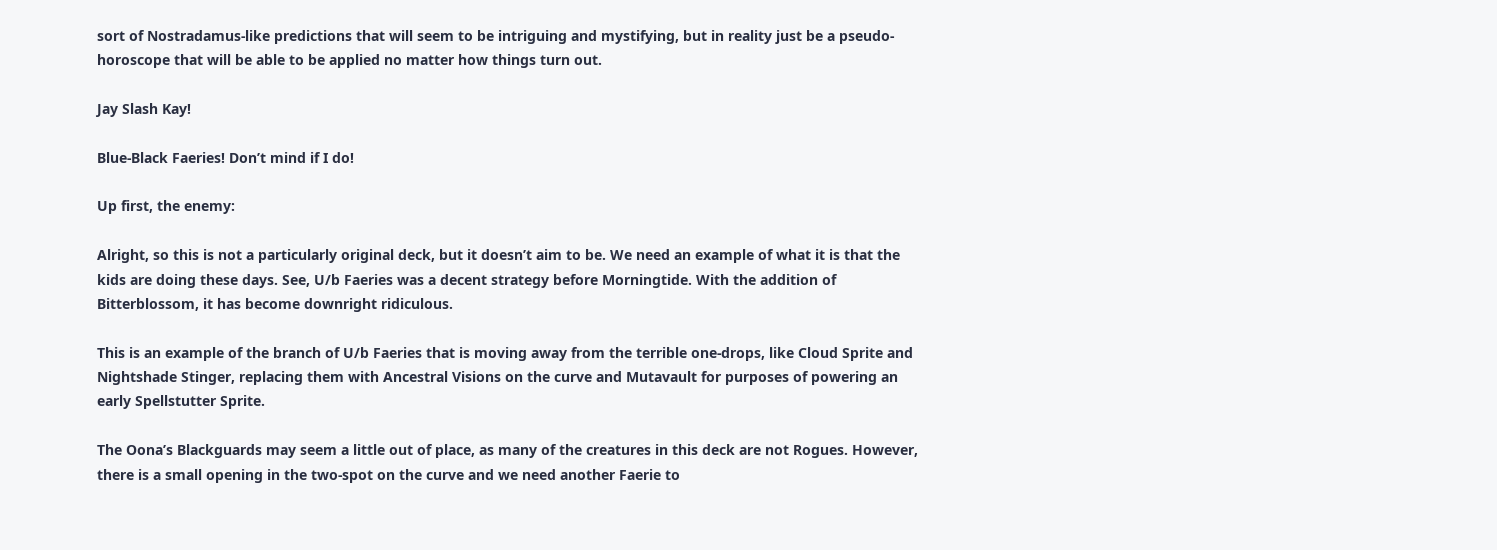sort of Nostradamus-like predictions that will seem to be intriguing and mystifying, but in reality just be a pseudo-horoscope that will be able to be applied no matter how things turn out.

Jay Slash Kay!

Blue-Black Faeries! Don’t mind if I do!

Up first, the enemy:

Alright, so this is not a particularly original deck, but it doesn’t aim to be. We need an example of what it is that the kids are doing these days. See, U/b Faeries was a decent strategy before Morningtide. With the addition of Bitterblossom, it has become downright ridiculous.

This is an example of the branch of U/b Faeries that is moving away from the terrible one-drops, like Cloud Sprite and Nightshade Stinger, replacing them with Ancestral Visions on the curve and Mutavault for purposes of powering an early Spellstutter Sprite.

The Oona’s Blackguards may seem a little out of place, as many of the creatures in this deck are not Rogues. However, there is a small opening in the two-spot on the curve and we need another Faerie to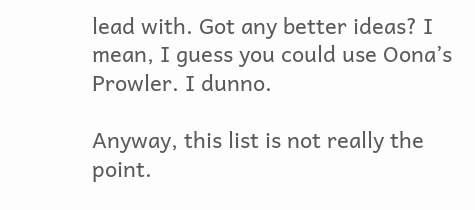lead with. Got any better ideas? I mean, I guess you could use Oona’s Prowler. I dunno.

Anyway, this list is not really the point.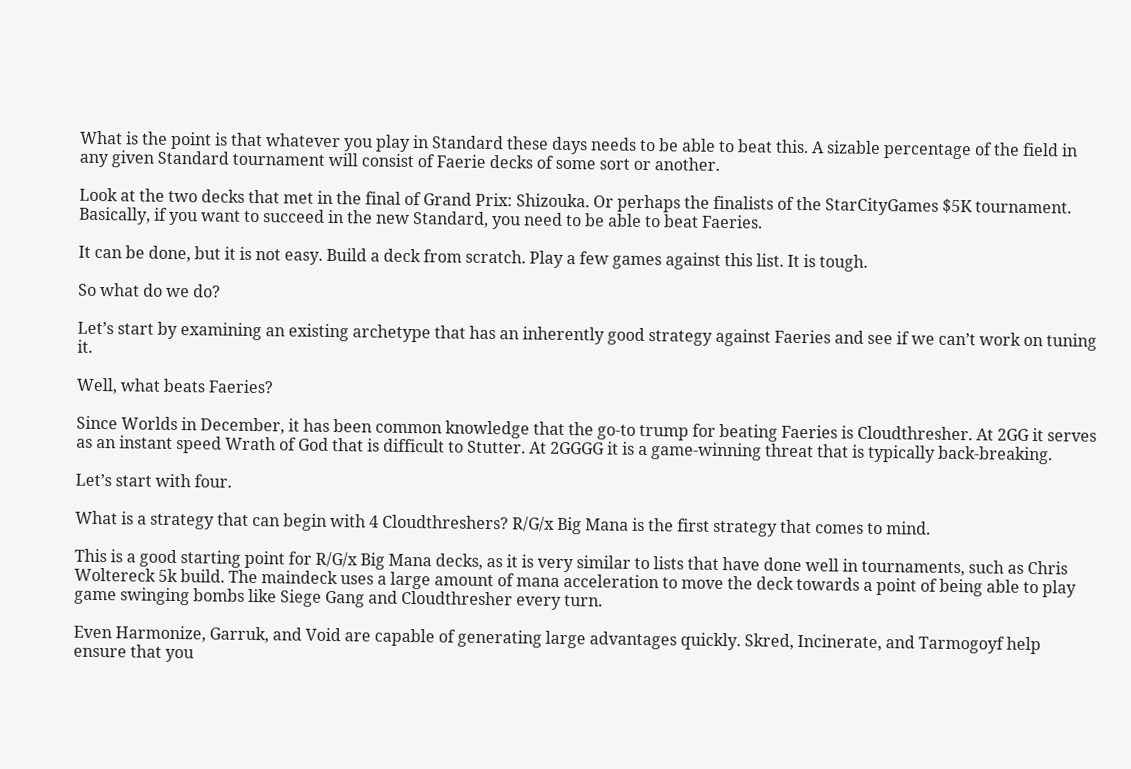What is the point is that whatever you play in Standard these days needs to be able to beat this. A sizable percentage of the field in any given Standard tournament will consist of Faerie decks of some sort or another.

Look at the two decks that met in the final of Grand Prix: Shizouka. Or perhaps the finalists of the StarCityGames $5K tournament. Basically, if you want to succeed in the new Standard, you need to be able to beat Faeries.

It can be done, but it is not easy. Build a deck from scratch. Play a few games against this list. It is tough.

So what do we do?

Let’s start by examining an existing archetype that has an inherently good strategy against Faeries and see if we can’t work on tuning it.

Well, what beats Faeries?

Since Worlds in December, it has been common knowledge that the go-to trump for beating Faeries is Cloudthresher. At 2GG it serves as an instant speed Wrath of God that is difficult to Stutter. At 2GGGG it is a game-winning threat that is typically back-breaking.

Let’s start with four.

What is a strategy that can begin with 4 Cloudthreshers? R/G/x Big Mana is the first strategy that comes to mind.

This is a good starting point for R/G/x Big Mana decks, as it is very similar to lists that have done well in tournaments, such as Chris Woltereck 5k build. The maindeck uses a large amount of mana acceleration to move the deck towards a point of being able to play game swinging bombs like Siege Gang and Cloudthresher every turn.

Even Harmonize, Garruk, and Void are capable of generating large advantages quickly. Skred, Incinerate, and Tarmogoyf help ensure that you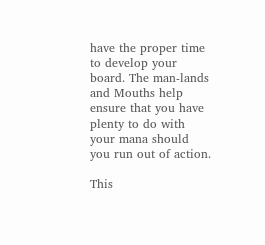have the proper time to develop your board. The man-lands and Mouths help ensure that you have plenty to do with your mana should you run out of action.

This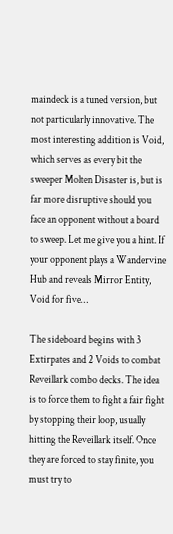maindeck is a tuned version, but not particularly innovative. The most interesting addition is Void, which serves as every bit the sweeper Molten Disaster is, but is far more disruptive should you face an opponent without a board to sweep. Let me give you a hint. If your opponent plays a Wandervine Hub and reveals Mirror Entity, Void for five…

The sideboard begins with 3 Extirpates and 2 Voids to combat Reveillark combo decks. The idea is to force them to fight a fair fight by stopping their loop, usually hitting the Reveillark itself. Once they are forced to stay finite, you must try to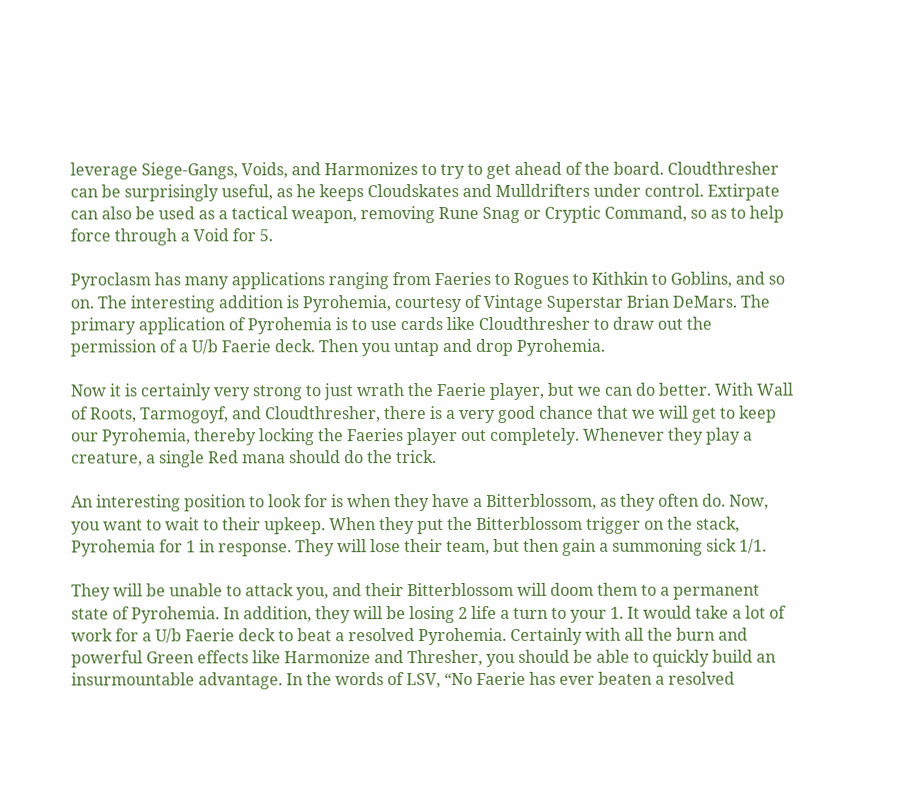leverage Siege-Gangs, Voids, and Harmonizes to try to get ahead of the board. Cloudthresher can be surprisingly useful, as he keeps Cloudskates and Mulldrifters under control. Extirpate can also be used as a tactical weapon, removing Rune Snag or Cryptic Command, so as to help force through a Void for 5.

Pyroclasm has many applications ranging from Faeries to Rogues to Kithkin to Goblins, and so on. The interesting addition is Pyrohemia, courtesy of Vintage Superstar Brian DeMars. The primary application of Pyrohemia is to use cards like Cloudthresher to draw out the permission of a U/b Faerie deck. Then you untap and drop Pyrohemia.

Now it is certainly very strong to just wrath the Faerie player, but we can do better. With Wall of Roots, Tarmogoyf, and Cloudthresher, there is a very good chance that we will get to keep our Pyrohemia, thereby locking the Faeries player out completely. Whenever they play a creature, a single Red mana should do the trick.

An interesting position to look for is when they have a Bitterblossom, as they often do. Now, you want to wait to their upkeep. When they put the Bitterblossom trigger on the stack, Pyrohemia for 1 in response. They will lose their team, but then gain a summoning sick 1/1.

They will be unable to attack you, and their Bitterblossom will doom them to a permanent state of Pyrohemia. In addition, they will be losing 2 life a turn to your 1. It would take a lot of work for a U/b Faerie deck to beat a resolved Pyrohemia. Certainly with all the burn and powerful Green effects like Harmonize and Thresher, you should be able to quickly build an insurmountable advantage. In the words of LSV, “No Faerie has ever beaten a resolved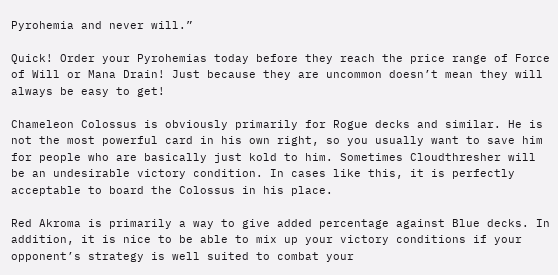Pyrohemia and never will.”

Quick! Order your Pyrohemias today before they reach the price range of Force of Will or Mana Drain! Just because they are uncommon doesn’t mean they will always be easy to get!

Chameleon Colossus is obviously primarily for Rogue decks and similar. He is not the most powerful card in his own right, so you usually want to save him for people who are basically just kold to him. Sometimes Cloudthresher will be an undesirable victory condition. In cases like this, it is perfectly acceptable to board the Colossus in his place.

Red Akroma is primarily a way to give added percentage against Blue decks. In addition, it is nice to be able to mix up your victory conditions if your opponent’s strategy is well suited to combat your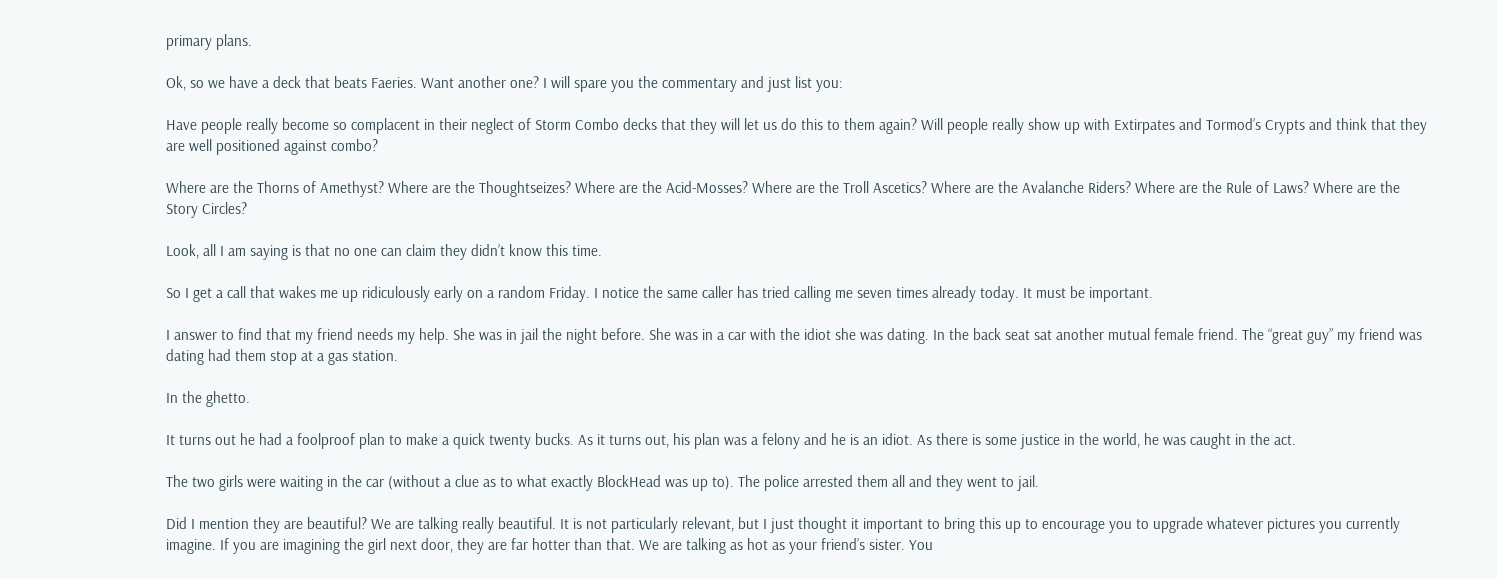primary plans.

Ok, so we have a deck that beats Faeries. Want another one? I will spare you the commentary and just list you:

Have people really become so complacent in their neglect of Storm Combo decks that they will let us do this to them again? Will people really show up with Extirpates and Tormod’s Crypts and think that they are well positioned against combo?

Where are the Thorns of Amethyst? Where are the Thoughtseizes? Where are the Acid-Mosses? Where are the Troll Ascetics? Where are the Avalanche Riders? Where are the Rule of Laws? Where are the Story Circles?

Look, all I am saying is that no one can claim they didn’t know this time.

So I get a call that wakes me up ridiculously early on a random Friday. I notice the same caller has tried calling me seven times already today. It must be important.

I answer to find that my friend needs my help. She was in jail the night before. She was in a car with the idiot she was dating. In the back seat sat another mutual female friend. The “great guy” my friend was dating had them stop at a gas station.

In the ghetto.

It turns out he had a foolproof plan to make a quick twenty bucks. As it turns out, his plan was a felony and he is an idiot. As there is some justice in the world, he was caught in the act.

The two girls were waiting in the car (without a clue as to what exactly BlockHead was up to). The police arrested them all and they went to jail.

Did I mention they are beautiful? We are talking really beautiful. It is not particularly relevant, but I just thought it important to bring this up to encourage you to upgrade whatever pictures you currently imagine. If you are imagining the girl next door, they are far hotter than that. We are talking as hot as your friend’s sister. You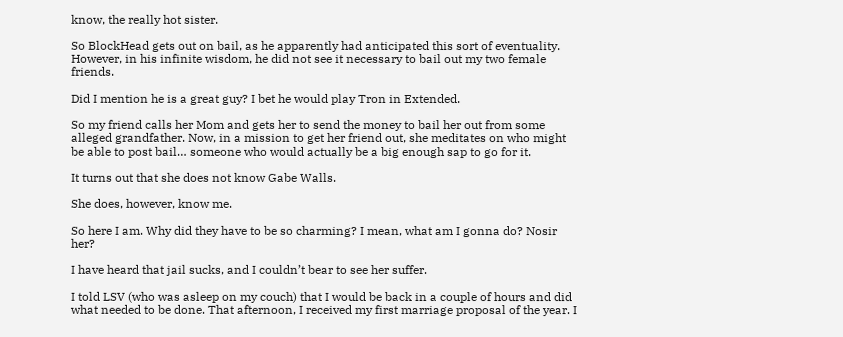know, the really hot sister.

So BlockHead gets out on bail, as he apparently had anticipated this sort of eventuality. However, in his infinite wisdom, he did not see it necessary to bail out my two female friends.

Did I mention he is a great guy? I bet he would play Tron in Extended.

So my friend calls her Mom and gets her to send the money to bail her out from some alleged grandfather. Now, in a mission to get her friend out, she meditates on who might be able to post bail… someone who would actually be a big enough sap to go for it.

It turns out that she does not know Gabe Walls.

She does, however, know me.

So here I am. Why did they have to be so charming? I mean, what am I gonna do? Nosir her?

I have heard that jail sucks, and I couldn’t bear to see her suffer.

I told LSV (who was asleep on my couch) that I would be back in a couple of hours and did what needed to be done. That afternoon, I received my first marriage proposal of the year. I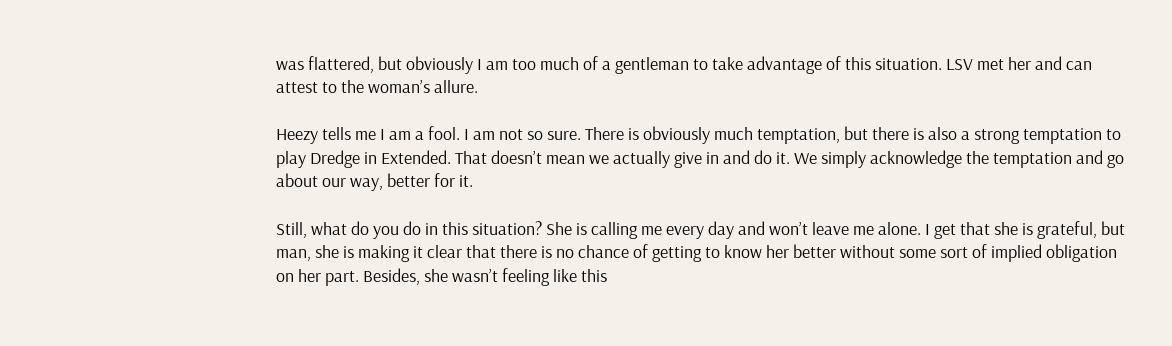was flattered, but obviously I am too much of a gentleman to take advantage of this situation. LSV met her and can attest to the woman’s allure.

Heezy tells me I am a fool. I am not so sure. There is obviously much temptation, but there is also a strong temptation to play Dredge in Extended. That doesn’t mean we actually give in and do it. We simply acknowledge the temptation and go about our way, better for it.

Still, what do you do in this situation? She is calling me every day and won’t leave me alone. I get that she is grateful, but man, she is making it clear that there is no chance of getting to know her better without some sort of implied obligation on her part. Besides, she wasn’t feeling like this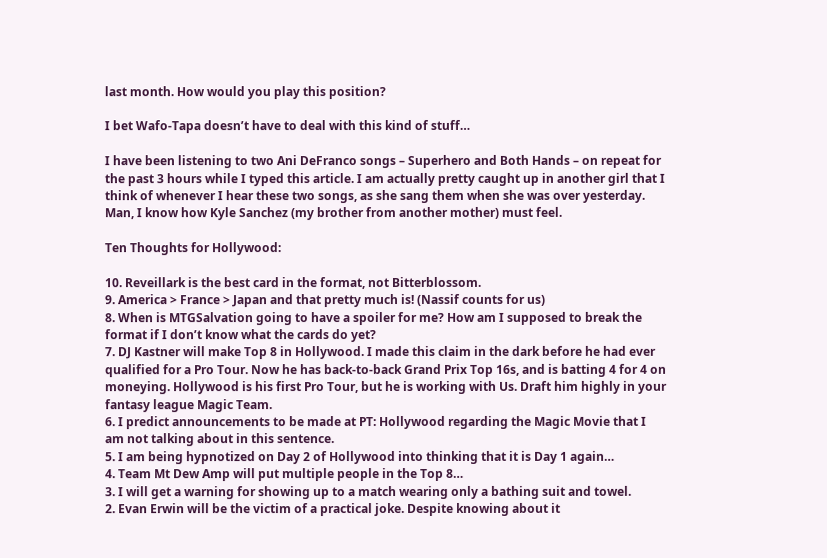last month. How would you play this position?

I bet Wafo-Tapa doesn’t have to deal with this kind of stuff…

I have been listening to two Ani DeFranco songs – Superhero and Both Hands – on repeat for the past 3 hours while I typed this article. I am actually pretty caught up in another girl that I think of whenever I hear these two songs, as she sang them when she was over yesterday. Man, I know how Kyle Sanchez (my brother from another mother) must feel.

Ten Thoughts for Hollywood:

10. Reveillark is the best card in the format, not Bitterblossom.
9. America > France > Japan and that pretty much is! (Nassif counts for us)
8. When is MTGSalvation going to have a spoiler for me? How am I supposed to break the format if I don’t know what the cards do yet?
7. DJ Kastner will make Top 8 in Hollywood. I made this claim in the dark before he had ever qualified for a Pro Tour. Now he has back-to-back Grand Prix Top 16s, and is batting 4 for 4 on moneying. Hollywood is his first Pro Tour, but he is working with Us. Draft him highly in your fantasy league Magic Team.
6. I predict announcements to be made at PT: Hollywood regarding the Magic Movie that I am not talking about in this sentence.
5. I am being hypnotized on Day 2 of Hollywood into thinking that it is Day 1 again…
4. Team Mt Dew Amp will put multiple people in the Top 8…
3. I will get a warning for showing up to a match wearing only a bathing suit and towel.
2. Evan Erwin will be the victim of a practical joke. Despite knowing about it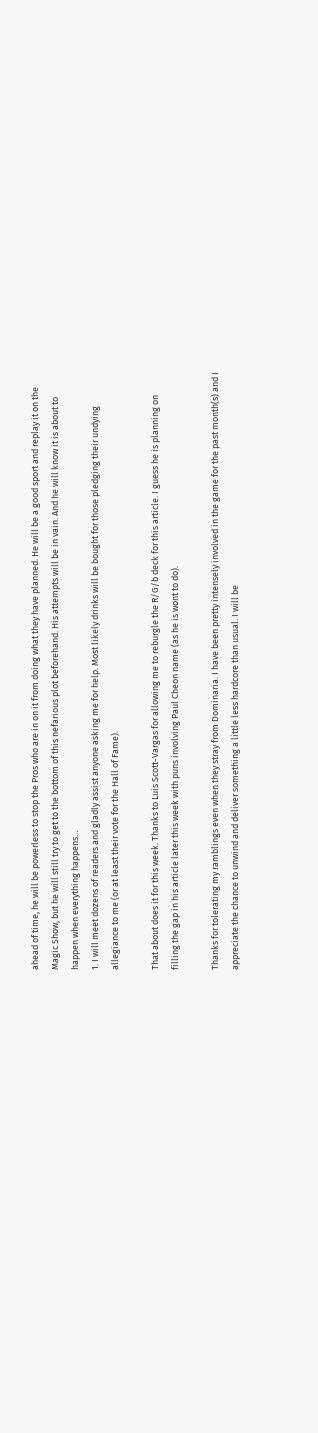ahead of time, he will be powerless to stop the Pros who are in on it from doing what they have planned. He will be a good sport and replay it on the Magic Show, but he will still try to get to the bottom of this nefarious plot beforehand. His attempts will be in vain. And he will know it is about to happen when everything happens…
1. I will meet dozens of readers and gladly assist anyone asking me for help. Most likely drinks will be bought for those pledging their undying allegiance to me (or at least their vote for the Hall of Fame).

That about does it for this week. Thanks to Luis Scott-Vargas for allowing me to reburgle the R/G/b deck for this article. I guess he is planning on filling the gap in his article later this week with puns involving Paul Cheon name (as he is wont to do).

Thanks for tolerating my ramblings even when they stray from Dominaria. I have been pretty intensely involved in the game for the past month(s) and I appreciate the chance to unwind and deliver something a little less hardcore than usual. I will be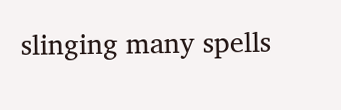slinging many spells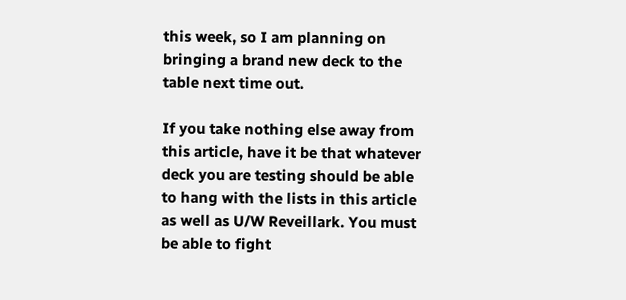this week, so I am planning on bringing a brand new deck to the table next time out.

If you take nothing else away from this article, have it be that whatever deck you are testing should be able to hang with the lists in this article as well as U/W Reveillark. You must be able to fight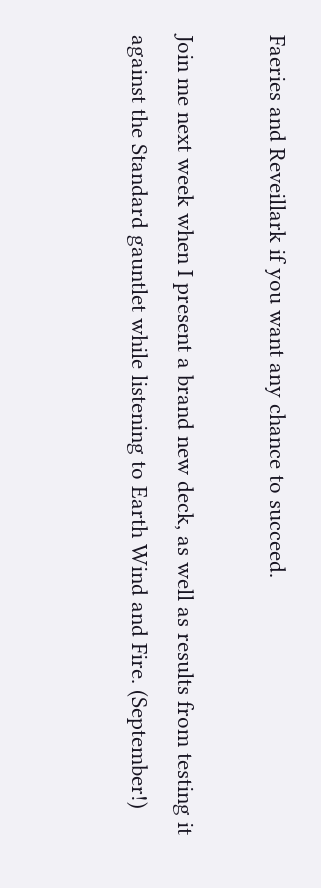Faeries and Reveillark if you want any chance to succeed.

Join me next week when I present a brand new deck, as well as results from testing it against the Standard gauntlet while listening to Earth Wind and Fire. (September!)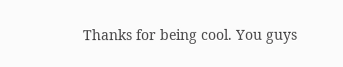Thanks for being cool. You guys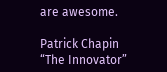are awesome.

Patrick Chapin
“The Innovator”